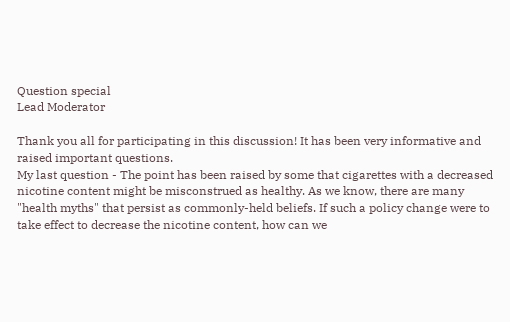Question special
Lead Moderator

Thank you all for participating in this discussion! It has been very informative and raised important questions.
My last question - The point has been raised by some that cigarettes with a decreased nicotine content might be misconstrued as healthy. As we know, there are many "health myths" that persist as commonly-held beliefs. If such a policy change were to take effect to decrease the nicotine content, how can we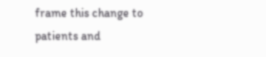frame this change to patients and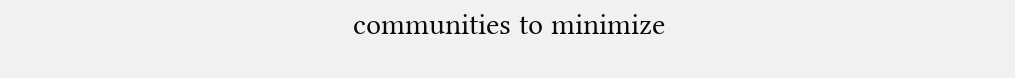communities to minimize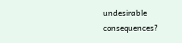undesirable consequences?